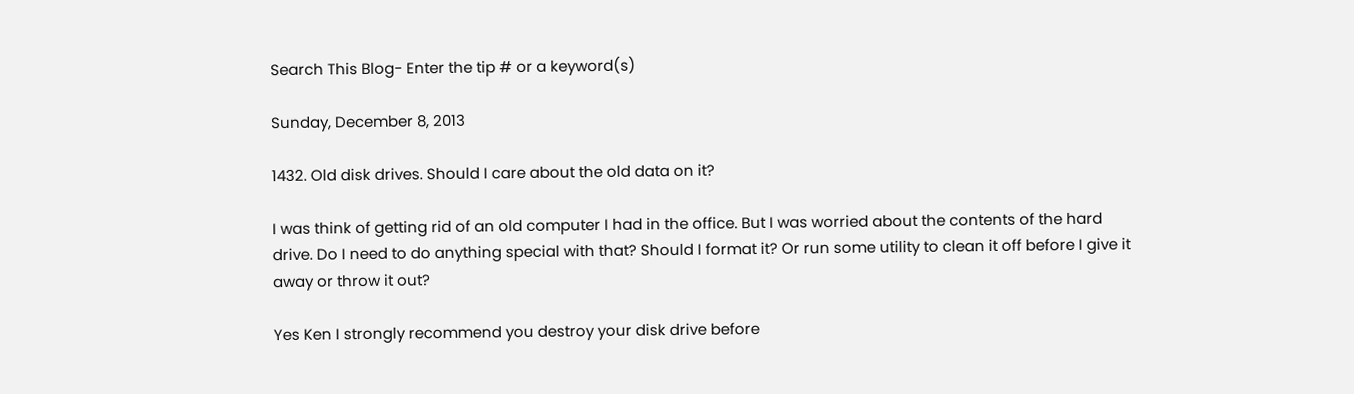Search This Blog- Enter the tip # or a keyword(s)

Sunday, December 8, 2013

1432. Old disk drives. Should I care about the old data on it?

I was think of getting rid of an old computer I had in the office. But I was worried about the contents of the hard drive. Do I need to do anything special with that? Should I format it? Or run some utility to clean it off before I give it away or throw it out?

Yes Ken I strongly recommend you destroy your disk drive before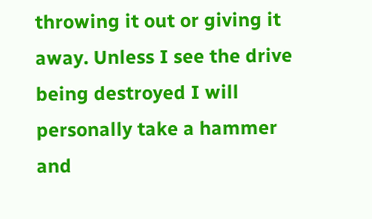throwing it out or giving it away. Unless I see the drive being destroyed I will personally take a hammer and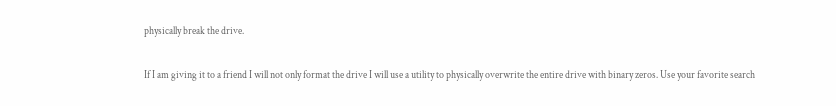physically break the drive.

If I am giving it to a friend I will not only format the drive I will use a utility to physically overwrite the entire drive with binary zeros. Use your favorite search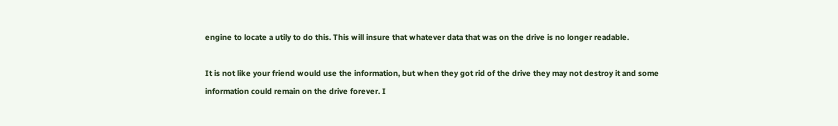engine to locate a utily to do this. This will insure that whatever data that was on the drive is no longer readable.

It is not like your friend would use the information, but when they got rid of the drive they may not destroy it and some information could remain on the drive forever. I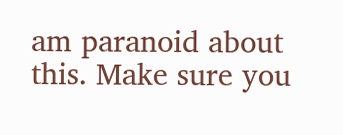am paranoid about this. Make sure you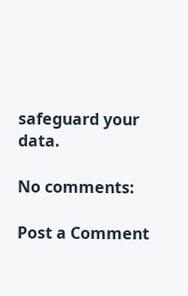safeguard your data.

No comments:

Post a Comment